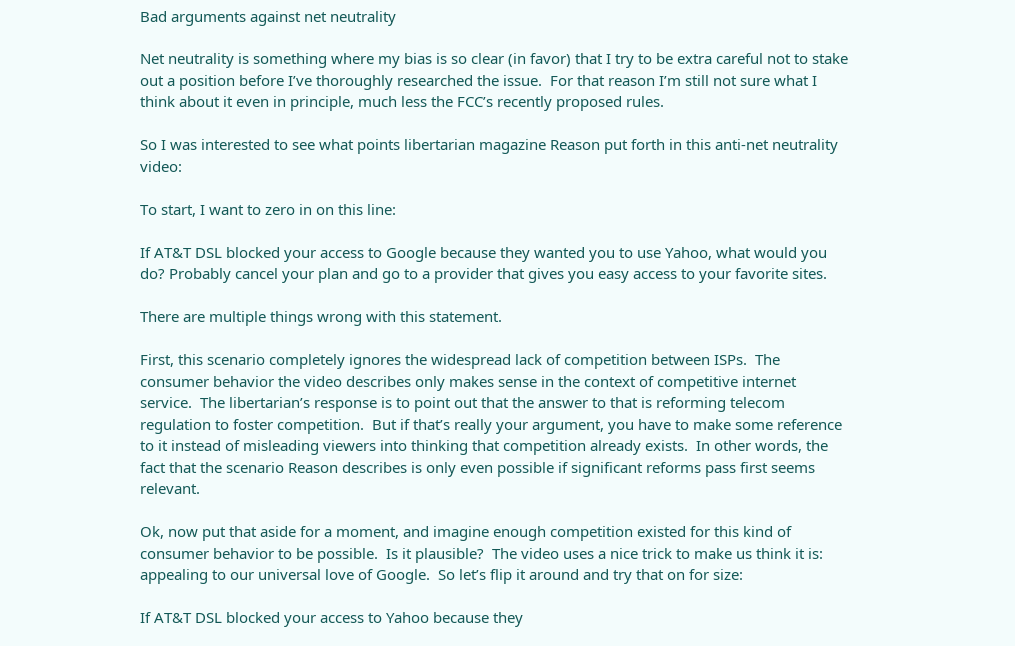Bad arguments against net neutrality

Net neutrality is something where my bias is so clear (in favor) that I try to be extra careful not to stake out a position before I’ve thoroughly researched the issue.  For that reason I’m still not sure what I think about it even in principle, much less the FCC’s recently proposed rules.

So I was interested to see what points libertarian magazine Reason put forth in this anti-net neutrality video:

To start, I want to zero in on this line:

If AT&T DSL blocked your access to Google because they wanted you to use Yahoo, what would you do? Probably cancel your plan and go to a provider that gives you easy access to your favorite sites.

There are multiple things wrong with this statement.

First, this scenario completely ignores the widespread lack of competition between ISPs.  The consumer behavior the video describes only makes sense in the context of competitive internet service.  The libertarian’s response is to point out that the answer to that is reforming telecom regulation to foster competition.  But if that’s really your argument, you have to make some reference to it instead of misleading viewers into thinking that competition already exists.  In other words, the fact that the scenario Reason describes is only even possible if significant reforms pass first seems relevant.

Ok, now put that aside for a moment, and imagine enough competition existed for this kind of consumer behavior to be possible.  Is it plausible?  The video uses a nice trick to make us think it is: appealing to our universal love of Google.  So let’s flip it around and try that on for size:

If AT&T DSL blocked your access to Yahoo because they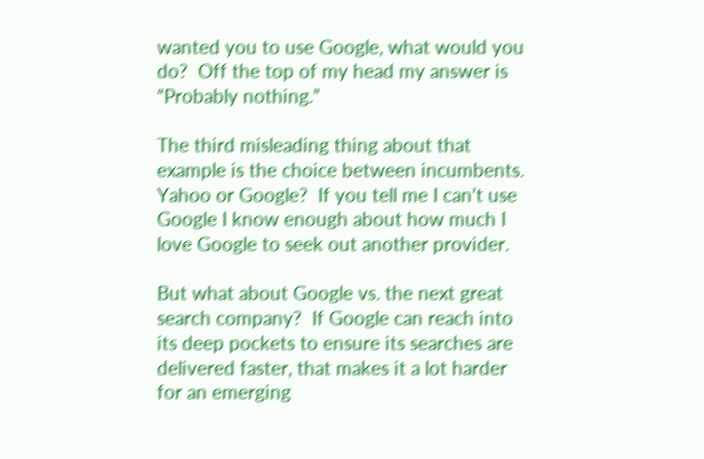wanted you to use Google, what would you do?  Off the top of my head my answer is “Probably nothing.”

The third misleading thing about that example is the choice between incumbents.  Yahoo or Google?  If you tell me I can’t use Google I know enough about how much I love Google to seek out another provider.

But what about Google vs. the next great search company?  If Google can reach into its deep pockets to ensure its searches are delivered faster, that makes it a lot harder for an emerging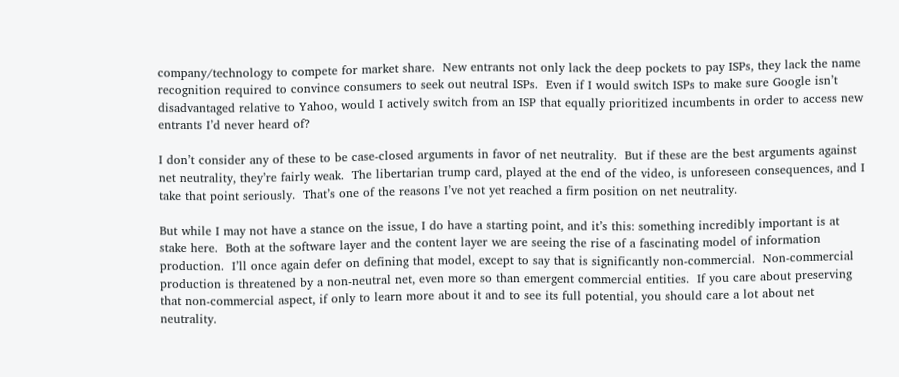company/technology to compete for market share.  New entrants not only lack the deep pockets to pay ISPs, they lack the name recognition required to convince consumers to seek out neutral ISPs.  Even if I would switch ISPs to make sure Google isn’t disadvantaged relative to Yahoo, would I actively switch from an ISP that equally prioritized incumbents in order to access new entrants I’d never heard of?

I don’t consider any of these to be case-closed arguments in favor of net neutrality.  But if these are the best arguments against net neutrality, they’re fairly weak.  The libertarian trump card, played at the end of the video, is unforeseen consequences, and I take that point seriously.  That’s one of the reasons I’ve not yet reached a firm position on net neutrality.

But while I may not have a stance on the issue, I do have a starting point, and it’s this: something incredibly important is at stake here.  Both at the software layer and the content layer we are seeing the rise of a fascinating model of information production.  I’ll once again defer on defining that model, except to say that is significantly non-commercial.  Non-commercial production is threatened by a non-neutral net, even more so than emergent commercial entities.  If you care about preserving that non-commercial aspect, if only to learn more about it and to see its full potential, you should care a lot about net neutrality.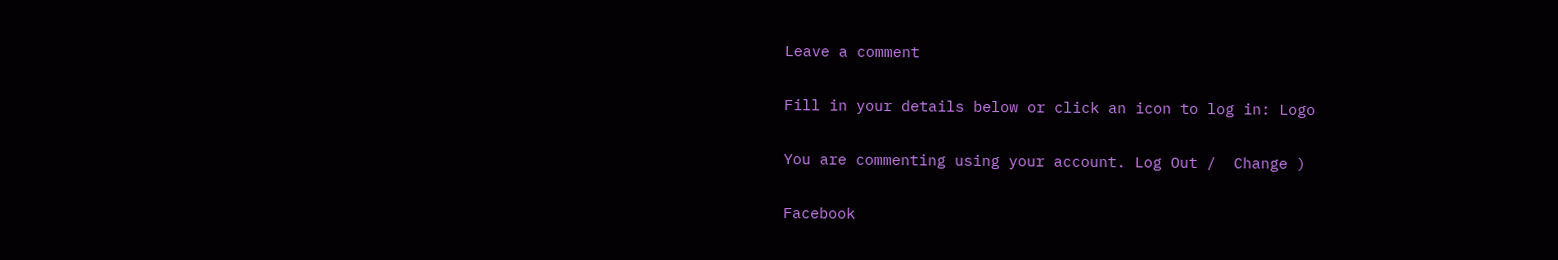Leave a comment

Fill in your details below or click an icon to log in: Logo

You are commenting using your account. Log Out /  Change )

Facebook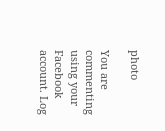photo

You are commenting using your Facebook account. Log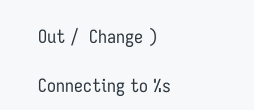Out /  Change )

Connecting to %s